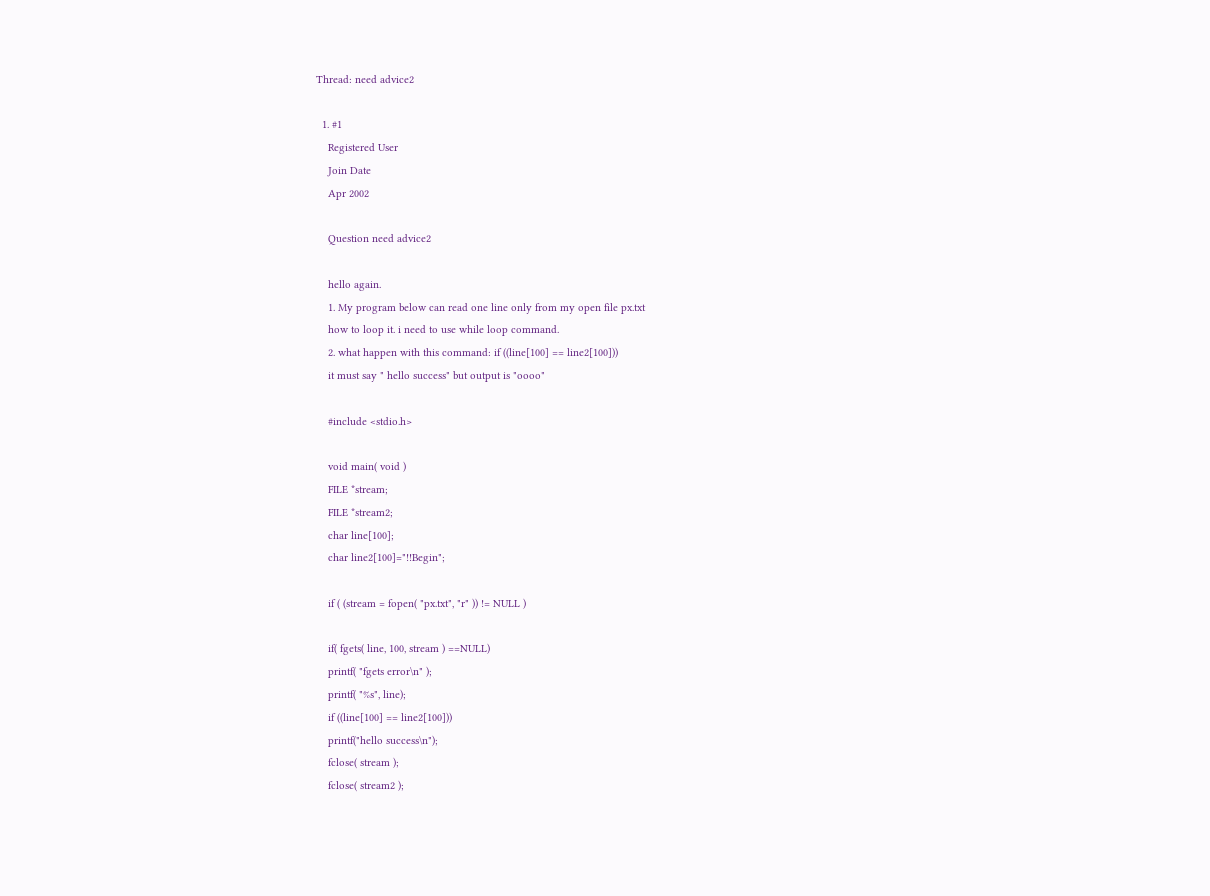Thread: need advice2

  1. #1
    Registered User
    Join Date
    Apr 2002

    Question need advice2

    hello again.
    1. My program below can read one line only from my open file px.txt
    how to loop it. i need to use while loop command.
    2. what happen with this command: if ((line[100] == line2[100]))
    it must say " hello success" but output is "oooo"

    #include <stdio.h>

    void main( void )
    FILE *stream;
    FILE *stream2;
    char line[100];
    char line2[100]="!!Begin";

    if ( (stream = fopen( "px.txt", "r" )) != NULL )

    if( fgets( line, 100, stream ) ==NULL)
    printf( "fgets error\n" );
    printf( "%s", line);
    if ((line[100] == line2[100]))
    printf("hello success\n");
    fclose( stream );
    fclose( stream2 );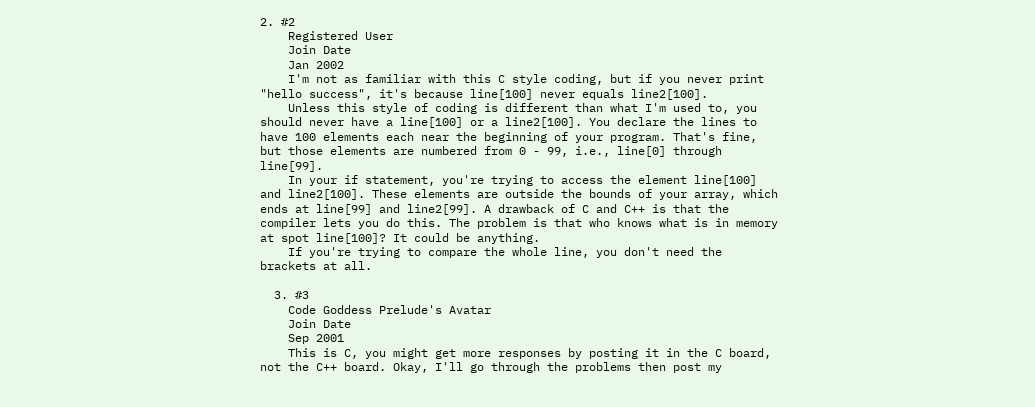2. #2
    Registered User
    Join Date
    Jan 2002
    I'm not as familiar with this C style coding, but if you never print "hello success", it's because line[100] never equals line2[100].
    Unless this style of coding is different than what I'm used to, you should never have a line[100] or a line2[100]. You declare the lines to have 100 elements each near the beginning of your program. That's fine, but those elements are numbered from 0 - 99, i.e., line[0] through line[99].
    In your if statement, you're trying to access the element line[100] and line2[100]. These elements are outside the bounds of your array, which ends at line[99] and line2[99]. A drawback of C and C++ is that the compiler lets you do this. The problem is that who knows what is in memory at spot line[100]? It could be anything.
    If you're trying to compare the whole line, you don't need the brackets at all.

  3. #3
    Code Goddess Prelude's Avatar
    Join Date
    Sep 2001
    This is C, you might get more responses by posting it in the C board, not the C++ board. Okay, I'll go through the problems then post my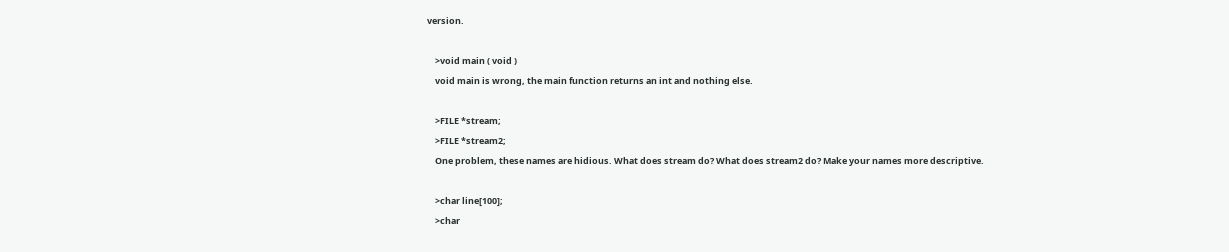version.

    >void main ( void )
    void main is wrong, the main function returns an int and nothing else.

    >FILE *stream;
    >FILE *stream2;
    One problem, these names are hidious. What does stream do? What does stream2 do? Make your names more descriptive.

    >char line[100];
    >char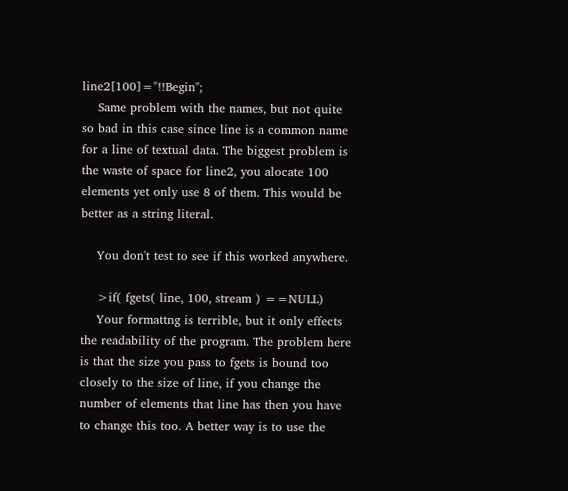line2[100]="!!Begin";
    Same problem with the names, but not quite so bad in this case since line is a common name for a line of textual data. The biggest problem is the waste of space for line2, you alocate 100 elements yet only use 8 of them. This would be better as a string literal.

    You don't test to see if this worked anywhere.

    >if( fgets( line, 100, stream ) ==NULL)
    Your formattng is terrible, but it only effects the readability of the program. The problem here is that the size you pass to fgets is bound too closely to the size of line, if you change the number of elements that line has then you have to change this too. A better way is to use the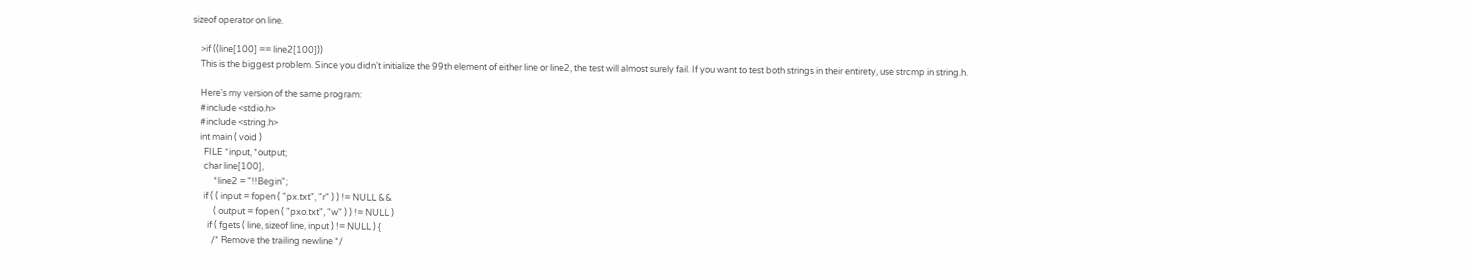sizeof operator on line.

    >if ((line[100] == line2[100]))
    This is the biggest problem. Since you didn't initialize the 99th element of either line or line2, the test will almost surely fail. If you want to test both strings in their entirety, use strcmp in string.h.

    Here's my version of the same program:
    #include <stdio.h>
    #include <string.h>
    int main ( void )
      FILE *input, *output;
      char line[100],
           *line2 = "!!Begin";
      if ( ( input = fopen ( "px.txt", "r" ) ) != NULL &&
           ( output = fopen ( "pxo.txt", "w" ) ) != NULL )
        if ( fgets ( line, sizeof line, input ) != NULL ) {
          /* Remove the trailing newline */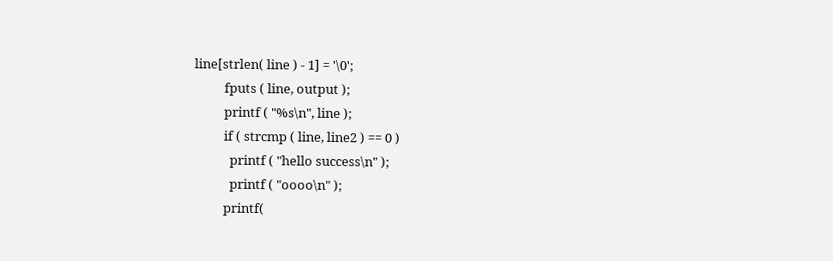line[strlen( line ) - 1] = '\0';
          fputs ( line, output );
          printf ( "%s\n", line );
          if ( strcmp ( line, line2 ) == 0 )
            printf ( "hello success\n" );
            printf ( "oooo\n" );
          printf(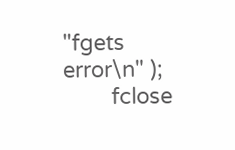"fgets error\n" );
        fclose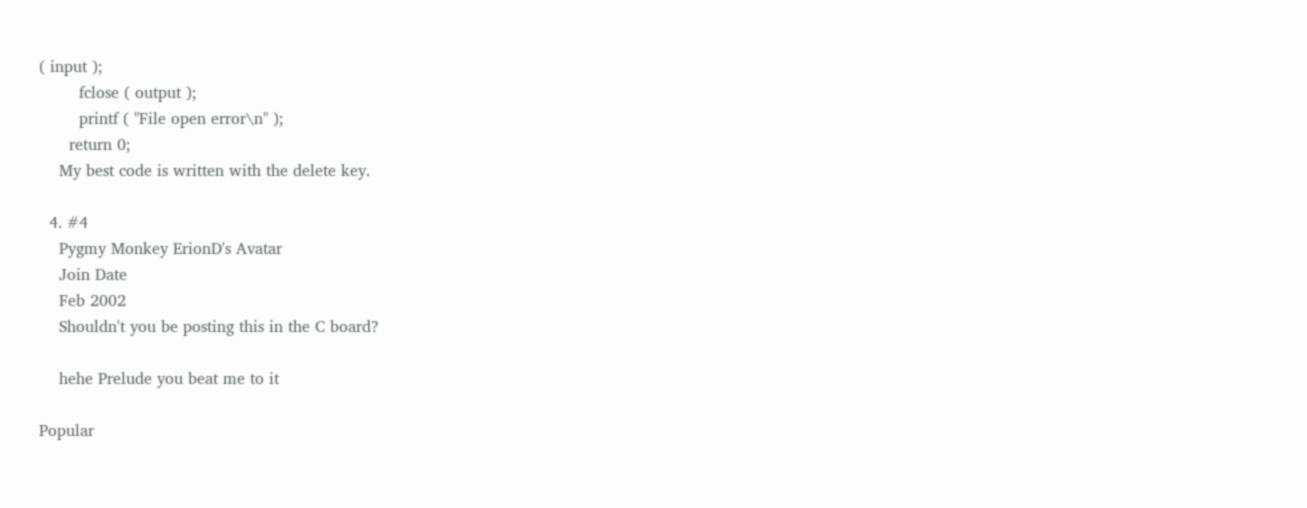( input );
        fclose ( output );
        printf ( "File open error\n" );
      return 0;
    My best code is written with the delete key.

  4. #4
    Pygmy Monkey ErionD's Avatar
    Join Date
    Feb 2002
    Shouldn't you be posting this in the C board?

    hehe Prelude you beat me to it

Popular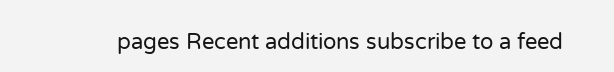pages Recent additions subscribe to a feed